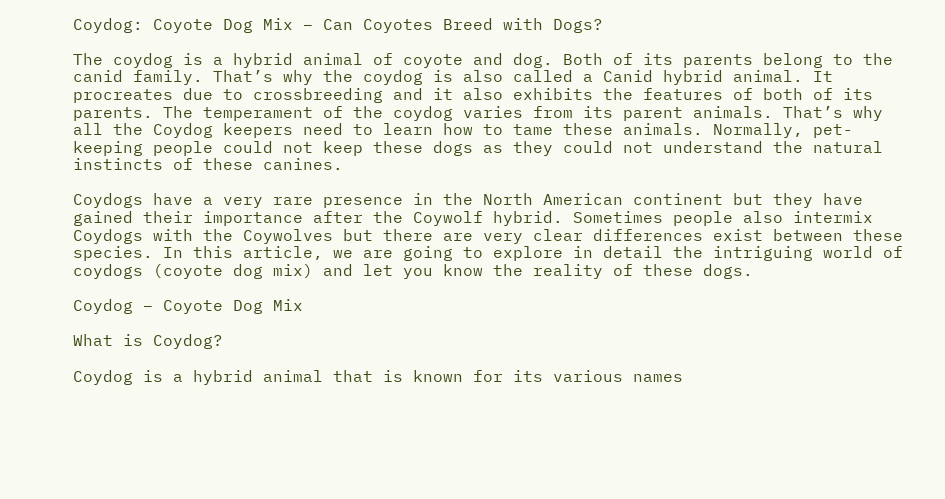Coydog: Coyote Dog Mix – Can Coyotes Breed with Dogs?

The coydog is a hybrid animal of coyote and dog. Both of its parents belong to the canid family. That’s why the coydog is also called a Canid hybrid animal. It procreates due to crossbreeding and it also exhibits the features of both of its parents. The temperament of the coydog varies from its parent animals. That’s why all the Coydog keepers need to learn how to tame these animals. Normally, pet-keeping people could not keep these dogs as they could not understand the natural instincts of these canines.

Coydogs have a very rare presence in the North American continent but they have gained their importance after the Coywolf hybrid. Sometimes people also intermix Coydogs with the Coywolves but there are very clear differences exist between these species. In this article, we are going to explore in detail the intriguing world of coydogs (coyote dog mix) and let you know the reality of these dogs.

Coydog – Coyote Dog Mix

What is Coydog?

Coydog is a hybrid animal that is known for its various names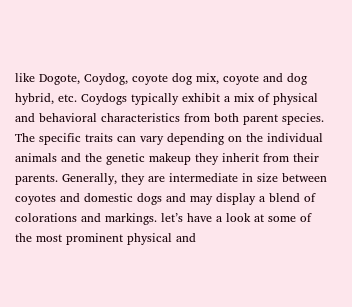like Dogote, Coydog, coyote dog mix, coyote and dog hybrid, etc. Coydogs typically exhibit a mix of physical and behavioral characteristics from both parent species. The specific traits can vary depending on the individual animals and the genetic makeup they inherit from their parents. Generally, they are intermediate in size between coyotes and domestic dogs and may display a blend of colorations and markings. let’s have a look at some of the most prominent physical and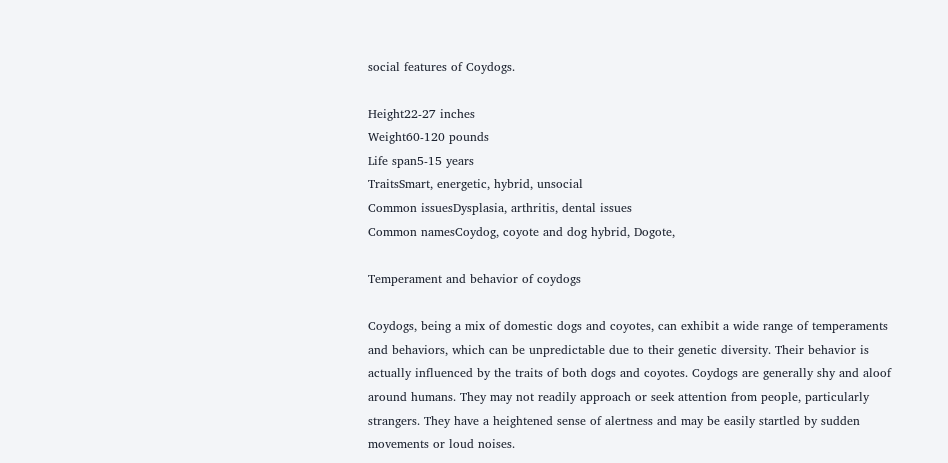social features of Coydogs.

Height22-27 inches
Weight60-120 pounds
Life span5-15 years
TraitsSmart, energetic, hybrid, unsocial
Common issuesDysplasia, arthritis, dental issues
Common namesCoydog, coyote and dog hybrid, Dogote,

Temperament and behavior of coydogs

Coydogs, being a mix of domestic dogs and coyotes, can exhibit a wide range of temperaments and behaviors, which can be unpredictable due to their genetic diversity. Their behavior is actually influenced by the traits of both dogs and coyotes. Coydogs are generally shy and aloof around humans. They may not readily approach or seek attention from people, particularly strangers. They have a heightened sense of alertness and may be easily startled by sudden movements or loud noises.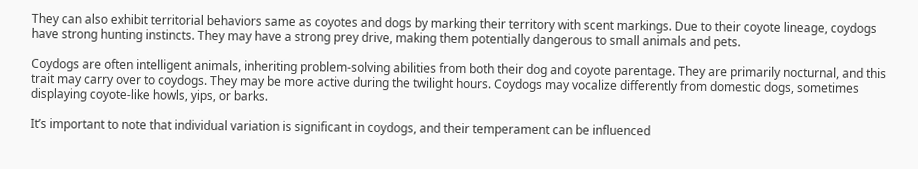They can also exhibit territorial behaviors same as coyotes and dogs by marking their territory with scent markings. Due to their coyote lineage, coydogs have strong hunting instincts. They may have a strong prey drive, making them potentially dangerous to small animals and pets.

Coydogs are often intelligent animals, inheriting problem-solving abilities from both their dog and coyote parentage. They are primarily nocturnal, and this trait may carry over to coydogs. They may be more active during the twilight hours. Coydogs may vocalize differently from domestic dogs, sometimes displaying coyote-like howls, yips, or barks.

It’s important to note that individual variation is significant in coydogs, and their temperament can be influenced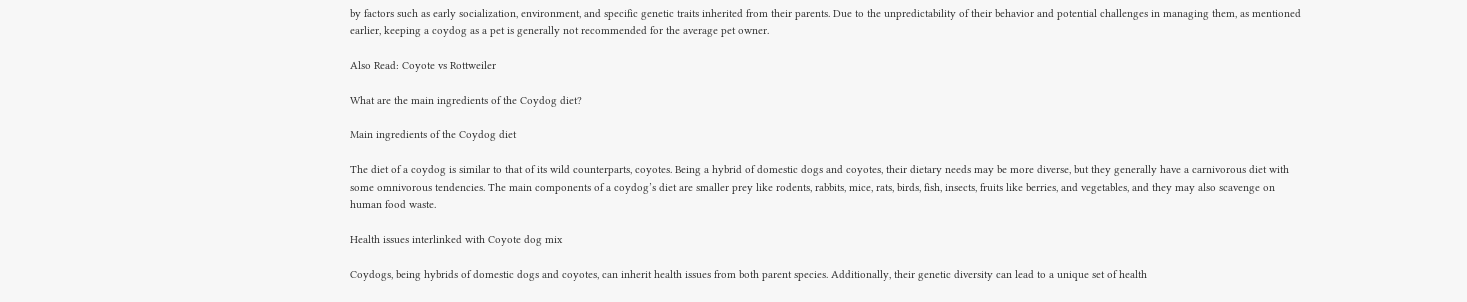by factors such as early socialization, environment, and specific genetic traits inherited from their parents. Due to the unpredictability of their behavior and potential challenges in managing them, as mentioned earlier, keeping a coydog as a pet is generally not recommended for the average pet owner.

Also Read: Coyote vs Rottweiler

What are the main ingredients of the Coydog diet?

Main ingredients of the Coydog diet

The diet of a coydog is similar to that of its wild counterparts, coyotes. Being a hybrid of domestic dogs and coyotes, their dietary needs may be more diverse, but they generally have a carnivorous diet with some omnivorous tendencies. The main components of a coydog’s diet are smaller prey like rodents, rabbits, mice, rats, birds, fish, insects, fruits like berries, and vegetables, and they may also scavenge on human food waste.

Health issues interlinked with Coyote dog mix

Coydogs, being hybrids of domestic dogs and coyotes, can inherit health issues from both parent species. Additionally, their genetic diversity can lead to a unique set of health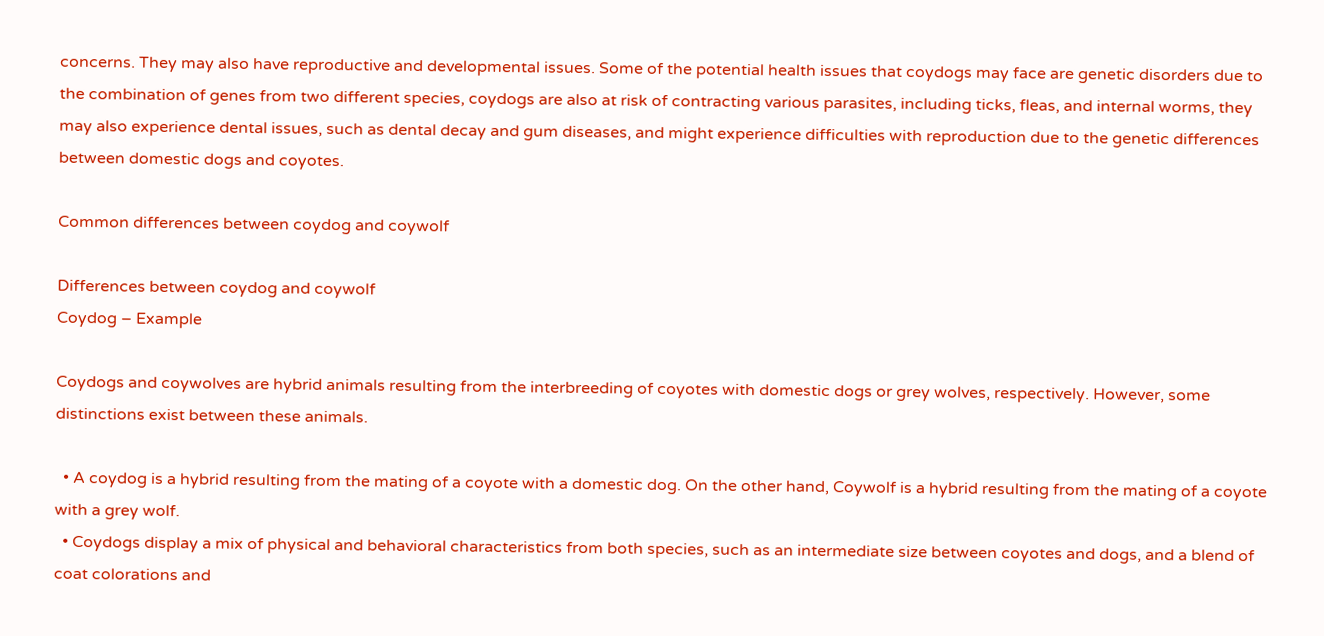concerns. They may also have reproductive and developmental issues. Some of the potential health issues that coydogs may face are genetic disorders due to the combination of genes from two different species, coydogs are also at risk of contracting various parasites, including ticks, fleas, and internal worms, they may also experience dental issues, such as dental decay and gum diseases, and might experience difficulties with reproduction due to the genetic differences between domestic dogs and coyotes.

Common differences between coydog and coywolf

Differences between coydog and coywolf
Coydog – Example

Coydogs and coywolves are hybrid animals resulting from the interbreeding of coyotes with domestic dogs or grey wolves, respectively. However, some distinctions exist between these animals.

  • A coydog is a hybrid resulting from the mating of a coyote with a domestic dog. On the other hand, Coywolf is a hybrid resulting from the mating of a coyote with a grey wolf.
  • Coydogs display a mix of physical and behavioral characteristics from both species, such as an intermediate size between coyotes and dogs, and a blend of coat colorations and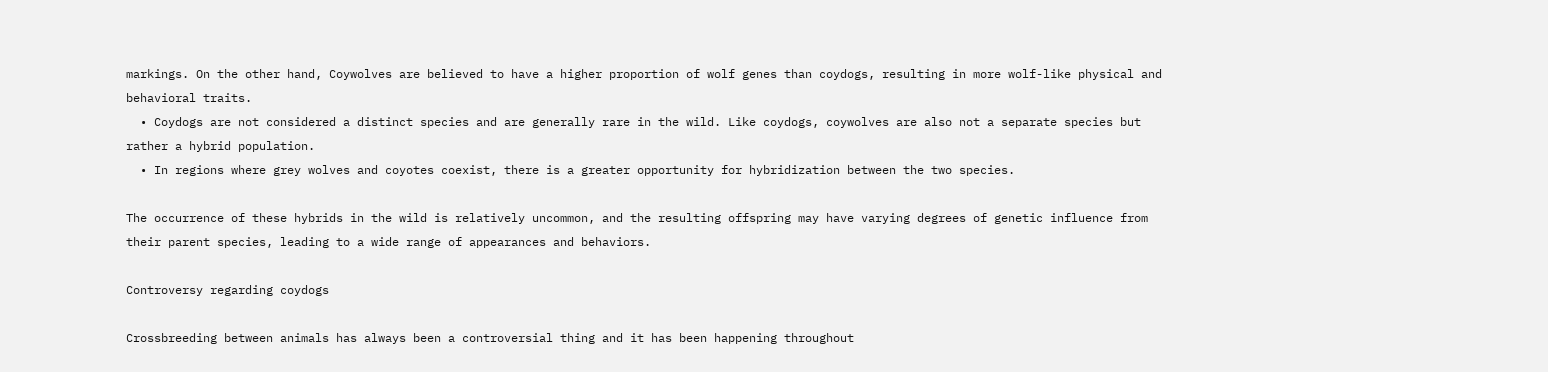markings. On the other hand, Coywolves are believed to have a higher proportion of wolf genes than coydogs, resulting in more wolf-like physical and behavioral traits.
  • Coydogs are not considered a distinct species and are generally rare in the wild. Like coydogs, coywolves are also not a separate species but rather a hybrid population.
  • In regions where grey wolves and coyotes coexist, there is a greater opportunity for hybridization between the two species.

The occurrence of these hybrids in the wild is relatively uncommon, and the resulting offspring may have varying degrees of genetic influence from their parent species, leading to a wide range of appearances and behaviors.

Controversy regarding coydogs

Crossbreeding between animals has always been a controversial thing and it has been happening throughout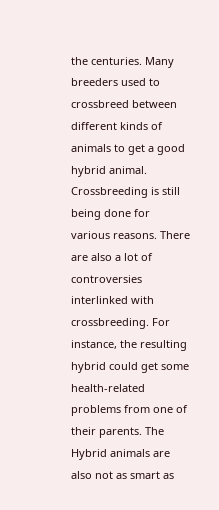the centuries. Many breeders used to crossbreed between different kinds of animals to get a good hybrid animal. Crossbreeding is still being done for various reasons. There are also a lot of controversies interlinked with crossbreeding. For instance, the resulting hybrid could get some health-related problems from one of their parents. The Hybrid animals are also not as smart as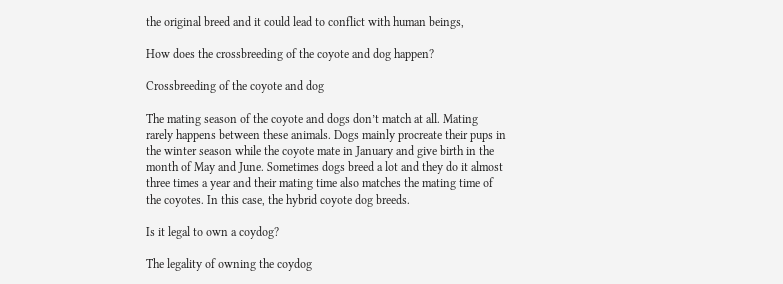the original breed and it could lead to conflict with human beings,

How does the crossbreeding of the coyote and dog happen?

Crossbreeding of the coyote and dog

The mating season of the coyote and dogs don’t match at all. Mating rarely happens between these animals. Dogs mainly procreate their pups in the winter season while the coyote mate in January and give birth in the month of May and June. Sometimes dogs breed a lot and they do it almost three times a year and their mating time also matches the mating time of the coyotes. In this case, the hybrid coyote dog breeds.

Is it legal to own a coydog?

The legality of owning the coydog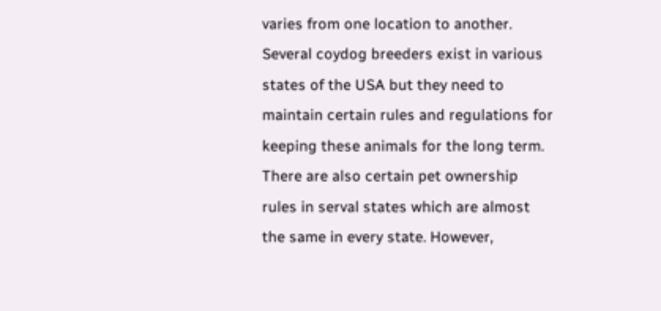varies from one location to another. Several coydog breeders exist in various states of the USA but they need to maintain certain rules and regulations for keeping these animals for the long term. There are also certain pet ownership rules in serval states which are almost the same in every state. However,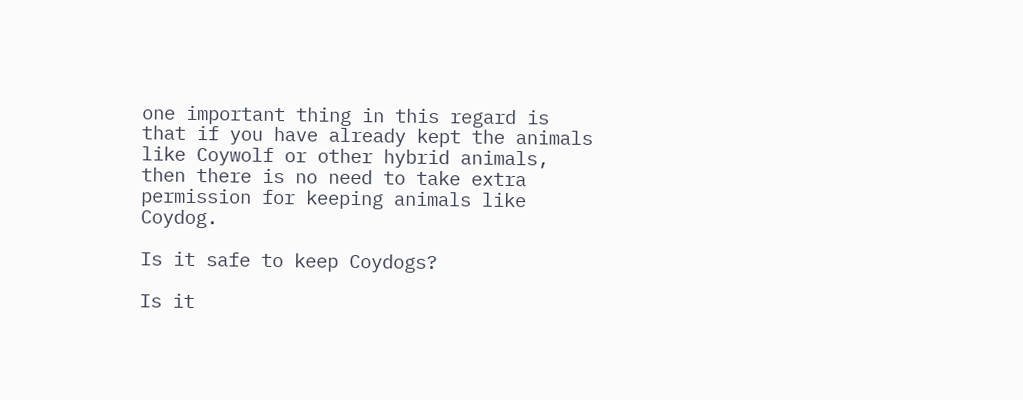one important thing in this regard is that if you have already kept the animals like Coywolf or other hybrid animals, then there is no need to take extra permission for keeping animals like Coydog.

Is it safe to keep Coydogs?

Is it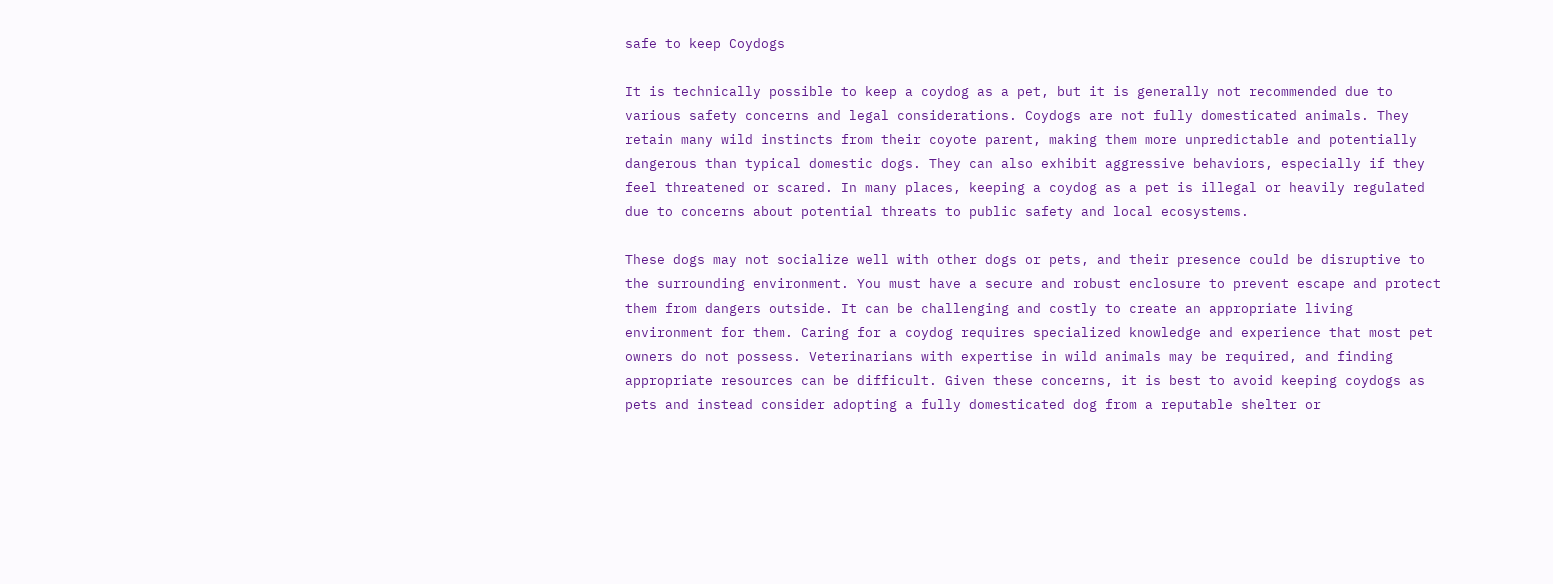safe to keep Coydogs

It is technically possible to keep a coydog as a pet, but it is generally not recommended due to various safety concerns and legal considerations. Coydogs are not fully domesticated animals. They retain many wild instincts from their coyote parent, making them more unpredictable and potentially dangerous than typical domestic dogs. They can also exhibit aggressive behaviors, especially if they feel threatened or scared. In many places, keeping a coydog as a pet is illegal or heavily regulated due to concerns about potential threats to public safety and local ecosystems.

These dogs may not socialize well with other dogs or pets, and their presence could be disruptive to the surrounding environment. You must have a secure and robust enclosure to prevent escape and protect them from dangers outside. It can be challenging and costly to create an appropriate living environment for them. Caring for a coydog requires specialized knowledge and experience that most pet owners do not possess. Veterinarians with expertise in wild animals may be required, and finding appropriate resources can be difficult. Given these concerns, it is best to avoid keeping coydogs as pets and instead consider adopting a fully domesticated dog from a reputable shelter or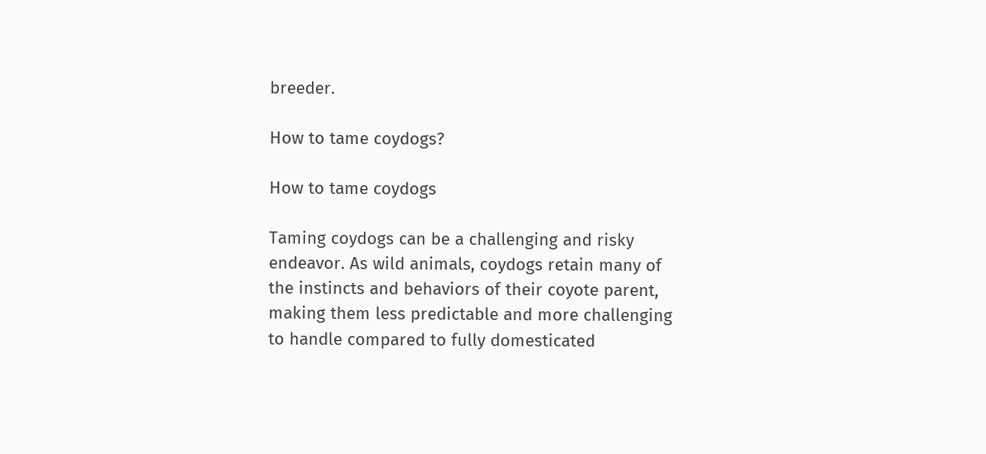breeder.

How to tame coydogs?

How to tame coydogs

Taming coydogs can be a challenging and risky endeavor. As wild animals, coydogs retain many of the instincts and behaviors of their coyote parent, making them less predictable and more challenging to handle compared to fully domesticated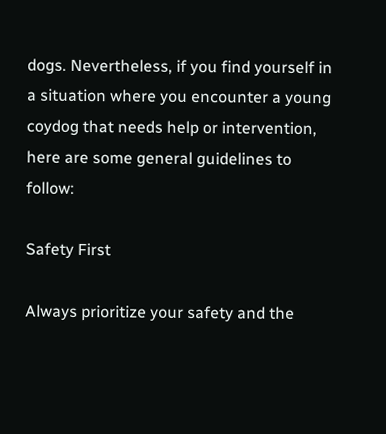dogs. Nevertheless, if you find yourself in a situation where you encounter a young coydog that needs help or intervention, here are some general guidelines to follow:

Safety First

Always prioritize your safety and the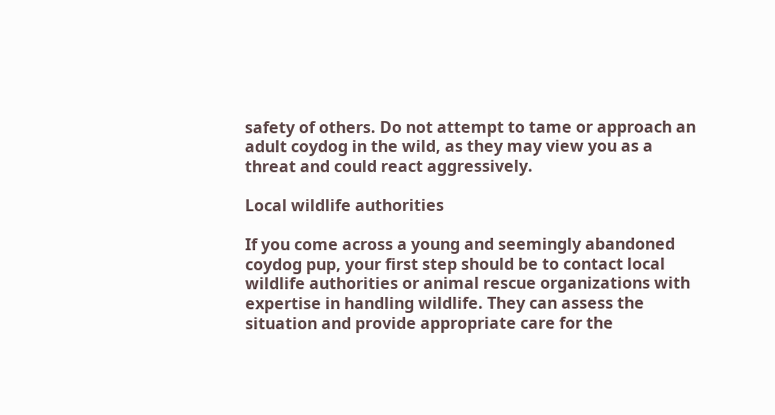safety of others. Do not attempt to tame or approach an adult coydog in the wild, as they may view you as a threat and could react aggressively.

Local wildlife authorities

If you come across a young and seemingly abandoned coydog pup, your first step should be to contact local wildlife authorities or animal rescue organizations with expertise in handling wildlife. They can assess the situation and provide appropriate care for the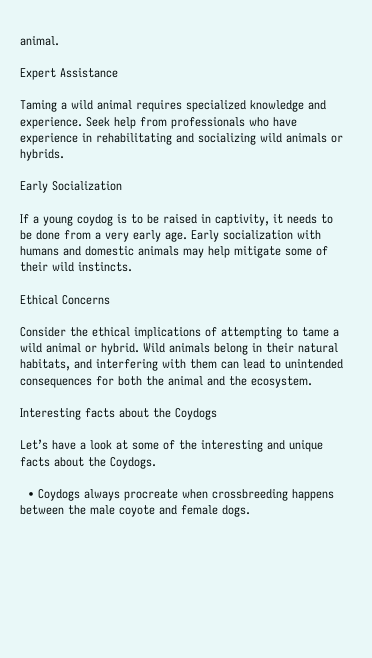animal.

Expert Assistance

Taming a wild animal requires specialized knowledge and experience. Seek help from professionals who have experience in rehabilitating and socializing wild animals or hybrids.

Early Socialization

If a young coydog is to be raised in captivity, it needs to be done from a very early age. Early socialization with humans and domestic animals may help mitigate some of their wild instincts.

Ethical Concerns

Consider the ethical implications of attempting to tame a wild animal or hybrid. Wild animals belong in their natural habitats, and interfering with them can lead to unintended consequences for both the animal and the ecosystem.

Interesting facts about the Coydogs

Let’s have a look at some of the interesting and unique facts about the Coydogs.

  • Coydogs always procreate when crossbreeding happens between the male coyote and female dogs.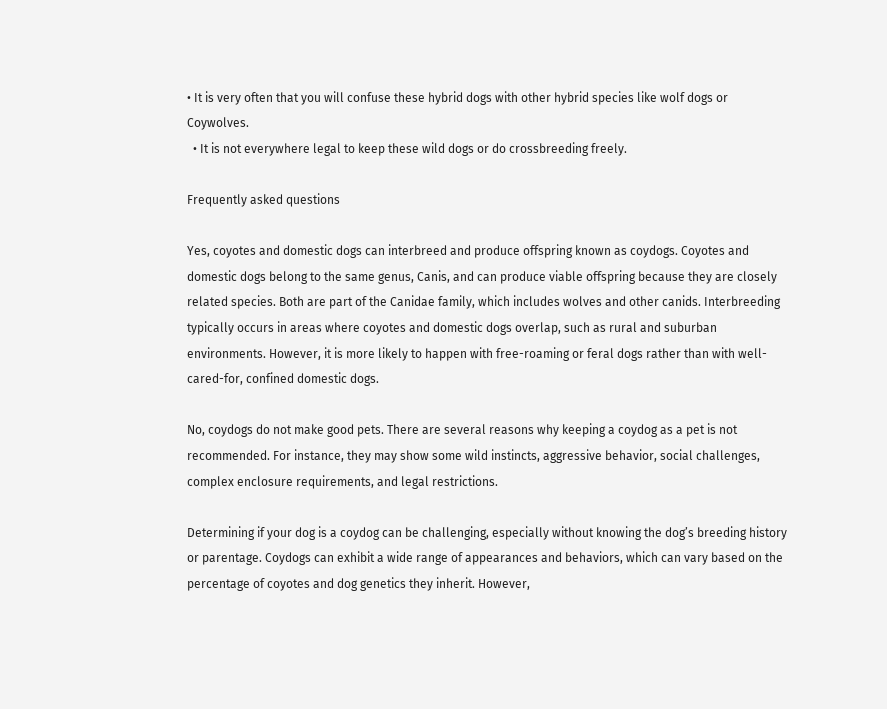• It is very often that you will confuse these hybrid dogs with other hybrid species like wolf dogs or Coywolves.
  • It is not everywhere legal to keep these wild dogs or do crossbreeding freely.

Frequently asked questions

Yes, coyotes and domestic dogs can interbreed and produce offspring known as coydogs. Coyotes and domestic dogs belong to the same genus, Canis, and can produce viable offspring because they are closely related species. Both are part of the Canidae family, which includes wolves and other canids. Interbreeding typically occurs in areas where coyotes and domestic dogs overlap, such as rural and suburban environments. However, it is more likely to happen with free-roaming or feral dogs rather than with well-cared-for, confined domestic dogs.

No, coydogs do not make good pets. There are several reasons why keeping a coydog as a pet is not recommended. For instance, they may show some wild instincts, aggressive behavior, social challenges, complex enclosure requirements, and legal restrictions.

Determining if your dog is a coydog can be challenging, especially without knowing the dog’s breeding history or parentage. Coydogs can exhibit a wide range of appearances and behaviors, which can vary based on the percentage of coyotes and dog genetics they inherit. However,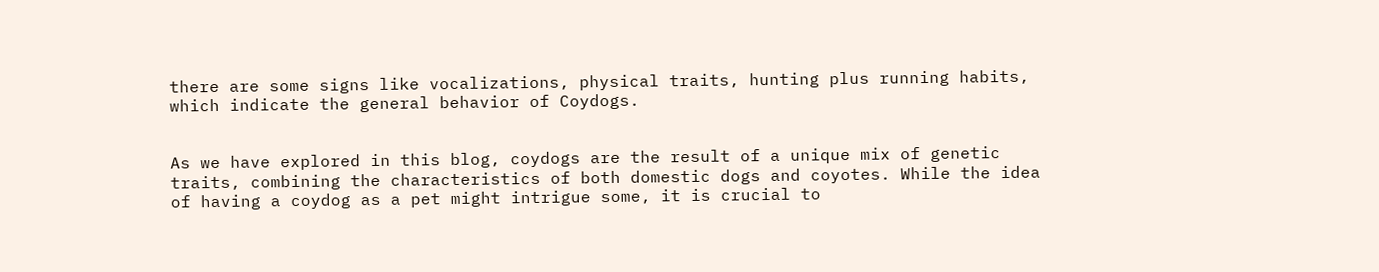there are some signs like vocalizations, physical traits, hunting plus running habits, which indicate the general behavior of Coydogs.


As we have explored in this blog, coydogs are the result of a unique mix of genetic traits, combining the characteristics of both domestic dogs and coyotes. While the idea of having a coydog as a pet might intrigue some, it is crucial to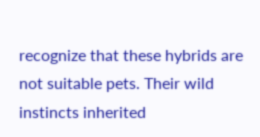recognize that these hybrids are not suitable pets. Their wild instincts inherited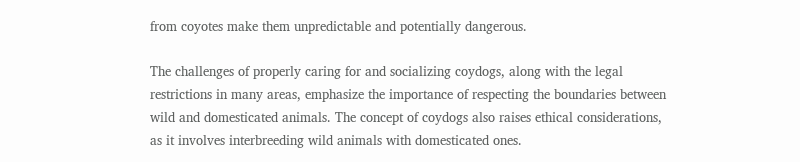from coyotes make them unpredictable and potentially dangerous.

The challenges of properly caring for and socializing coydogs, along with the legal restrictions in many areas, emphasize the importance of respecting the boundaries between wild and domesticated animals. The concept of coydogs also raises ethical considerations, as it involves interbreeding wild animals with domesticated ones.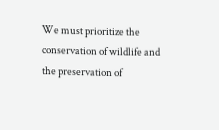We must prioritize the conservation of wildlife and the preservation of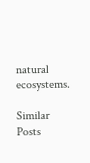natural ecosystems.

Similar Posts